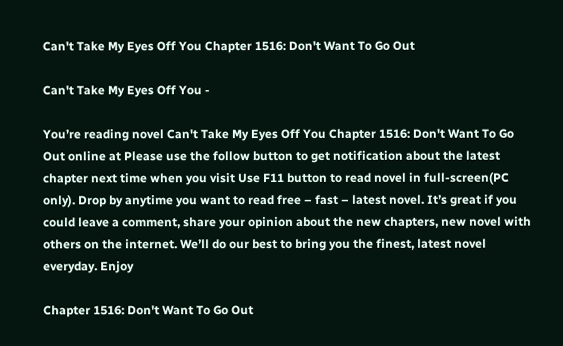Can't Take My Eyes Off You Chapter 1516: Don't Want To Go Out

Can't Take My Eyes Off You -

You’re reading novel Can't Take My Eyes Off You Chapter 1516: Don't Want To Go Out online at Please use the follow button to get notification about the latest chapter next time when you visit Use F11 button to read novel in full-screen(PC only). Drop by anytime you want to read free – fast – latest novel. It’s great if you could leave a comment, share your opinion about the new chapters, new novel with others on the internet. We’ll do our best to bring you the finest, latest novel everyday. Enjoy

Chapter 1516: Don't Want To Go Out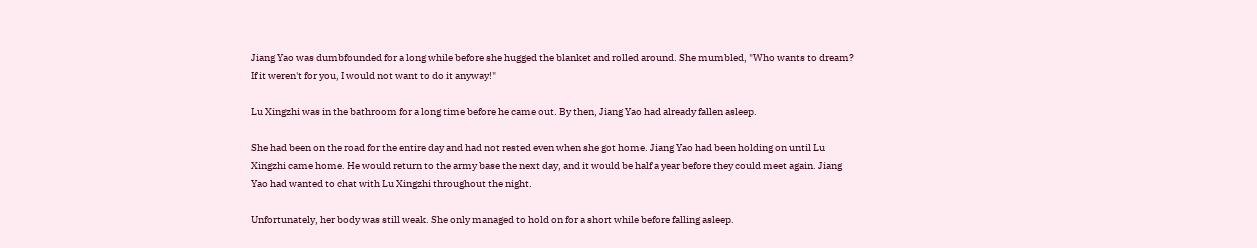Jiang Yao was dumbfounded for a long while before she hugged the blanket and rolled around. She mumbled, "Who wants to dream? If it weren't for you, I would not want to do it anyway!"

Lu Xingzhi was in the bathroom for a long time before he came out. By then, Jiang Yao had already fallen asleep.

She had been on the road for the entire day and had not rested even when she got home. Jiang Yao had been holding on until Lu Xingzhi came home. He would return to the army base the next day, and it would be half a year before they could meet again. Jiang Yao had wanted to chat with Lu Xingzhi throughout the night.

Unfortunately, her body was still weak. She only managed to hold on for a short while before falling asleep.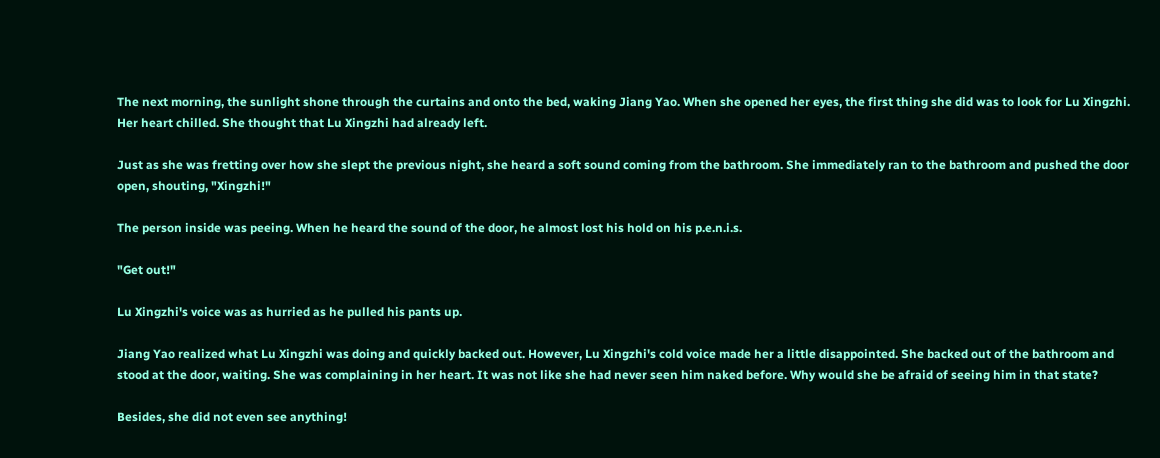The next morning, the sunlight shone through the curtains and onto the bed, waking Jiang Yao. When she opened her eyes, the first thing she did was to look for Lu Xingzhi. Her heart chilled. She thought that Lu Xingzhi had already left.

Just as she was fretting over how she slept the previous night, she heard a soft sound coming from the bathroom. She immediately ran to the bathroom and pushed the door open, shouting, "Xingzhi!"

The person inside was peeing. When he heard the sound of the door, he almost lost his hold on his p.e.n.i.s.

"Get out!"

Lu Xingzhi's voice was as hurried as he pulled his pants up.

Jiang Yao realized what Lu Xingzhi was doing and quickly backed out. However, Lu Xingzhi's cold voice made her a little disappointed. She backed out of the bathroom and stood at the door, waiting. She was complaining in her heart. It was not like she had never seen him naked before. Why would she be afraid of seeing him in that state?

Besides, she did not even see anything!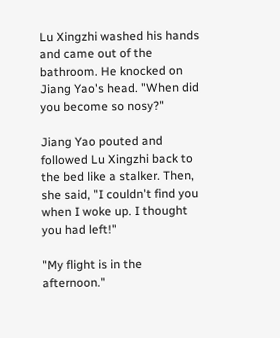Lu Xingzhi washed his hands and came out of the bathroom. He knocked on Jiang Yao's head. "When did you become so nosy?"

Jiang Yao pouted and followed Lu Xingzhi back to the bed like a stalker. Then, she said, "I couldn't find you when I woke up. I thought you had left!"

"My flight is in the afternoon."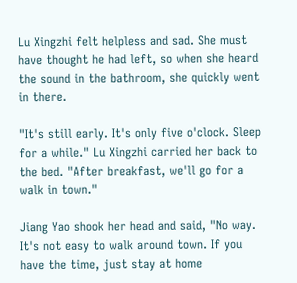Lu Xingzhi felt helpless and sad. She must have thought he had left, so when she heard the sound in the bathroom, she quickly went in there.

"It's still early. It's only five o'clock. Sleep for a while." Lu Xingzhi carried her back to the bed. "After breakfast, we'll go for a walk in town."

Jiang Yao shook her head and said, "No way. It's not easy to walk around town. If you have the time, just stay at home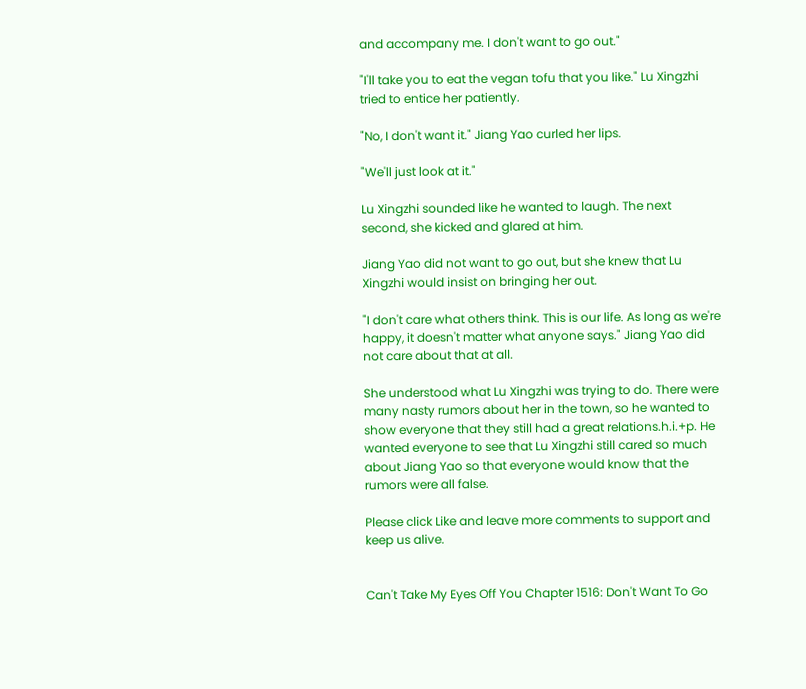and accompany me. I don't want to go out."

"I'll take you to eat the vegan tofu that you like." Lu Xingzhi tried to entice her patiently.

"No, I don't want it." Jiang Yao curled her lips.

"We'll just look at it."

Lu Xingzhi sounded like he wanted to laugh. The next second, she kicked and glared at him.

Jiang Yao did not want to go out, but she knew that Lu Xingzhi would insist on bringing her out.

"I don't care what others think. This is our life. As long as we're happy, it doesn't matter what anyone says." Jiang Yao did not care about that at all.

She understood what Lu Xingzhi was trying to do. There were many nasty rumors about her in the town, so he wanted to show everyone that they still had a great relations.h.i.+p. He wanted everyone to see that Lu Xingzhi still cared so much about Jiang Yao so that everyone would know that the rumors were all false.

Please click Like and leave more comments to support and keep us alive.


Can't Take My Eyes Off You Chapter 1516: Don't Want To Go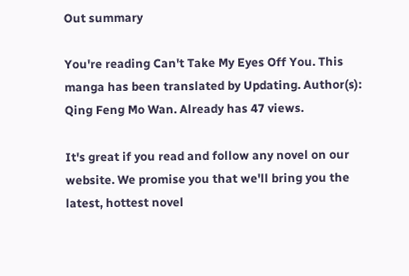Out summary

You're reading Can't Take My Eyes Off You. This manga has been translated by Updating. Author(s): Qing Feng Mo Wan. Already has 47 views.

It's great if you read and follow any novel on our website. We promise you that we'll bring you the latest, hottest novel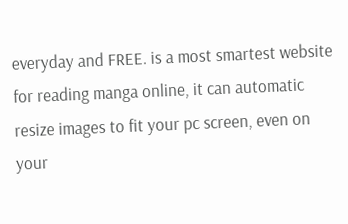everyday and FREE. is a most smartest website for reading manga online, it can automatic resize images to fit your pc screen, even on your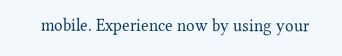mobile. Experience now by using your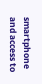smartphone and access to